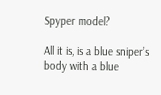Spyper model?

All it is, is a blue sniper’s body with a blue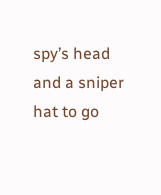spy’s head and a sniper hat to go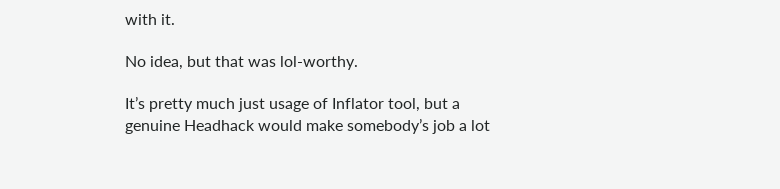with it.

No idea, but that was lol-worthy.

It’s pretty much just usage of Inflator tool, but a genuine Headhack would make somebody’s job a lot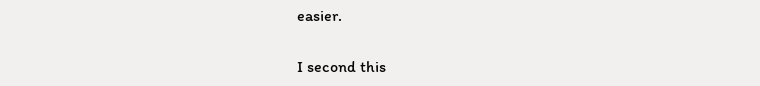easier.

I second this